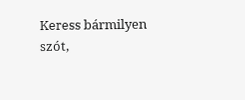Keress bármilyen szót,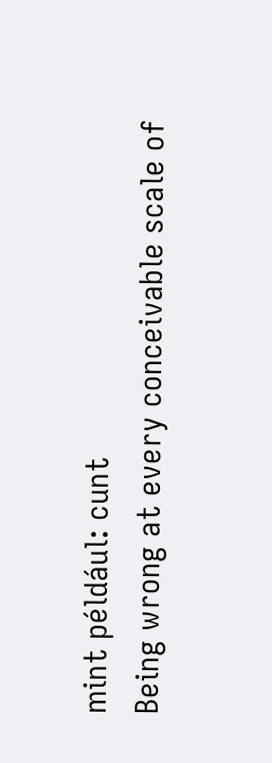mint például: cunt
Being wrong at every conceivable scale of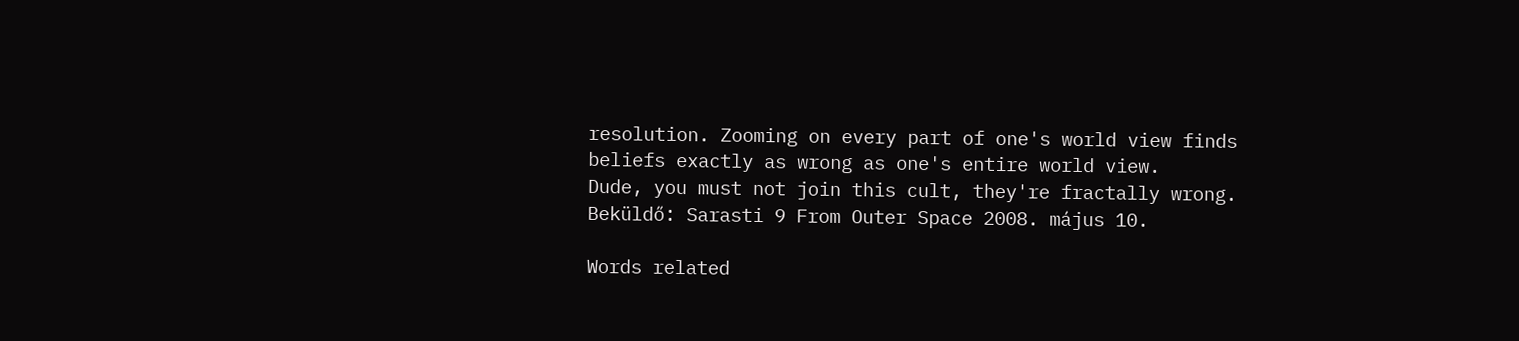resolution. Zooming on every part of one's world view finds beliefs exactly as wrong as one's entire world view.
Dude, you must not join this cult, they're fractally wrong.
Beküldő: Sarasti 9 From Outer Space 2008. május 10.

Words related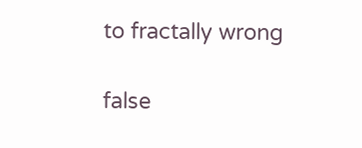to fractally wrong

false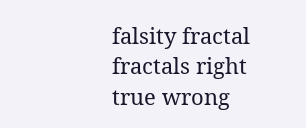falsity fractal fractals right true wrong